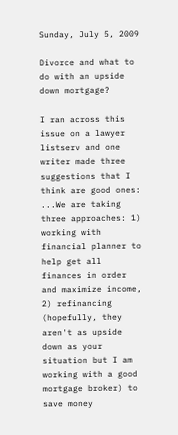Sunday, July 5, 2009

Divorce and what to do with an upside down mortgage?

I ran across this issue on a lawyer listserv and one writer made three suggestions that I think are good ones:
...We are taking three approaches: 1) working with financial planner to help get all finances in order and maximize income, 2) refinancing (hopefully, they aren't as upside down as your situation but I am working with a good mortgage broker) to save money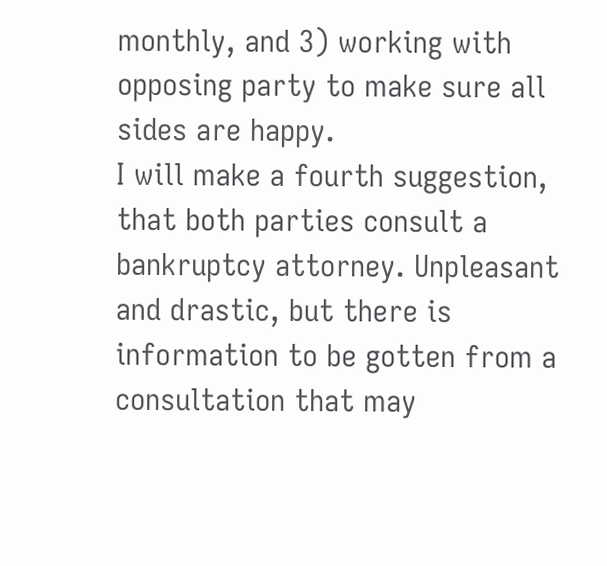monthly, and 3) working with opposing party to make sure all sides are happy.
I will make a fourth suggestion, that both parties consult a bankruptcy attorney. Unpleasant and drastic, but there is information to be gotten from a consultation that may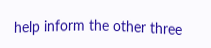help inform the other three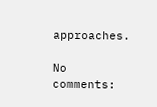approaches.

No comments: